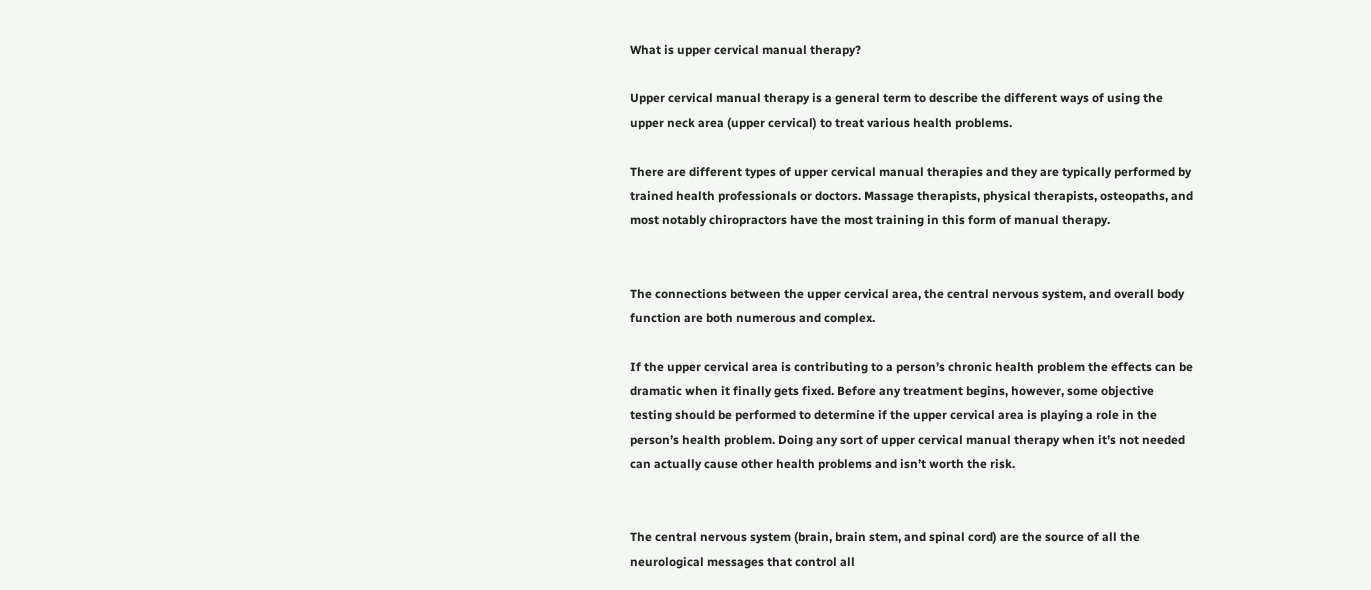What is upper cervical manual therapy?

Upper cervical manual therapy is a general term to describe the different ways of using the upper neck area (upper cervical) to treat various health problems.

There are different types of upper cervical manual therapies and they are typically performed by trained health professionals or doctors. Massage therapists, physical therapists, osteopaths, and most notably chiropractors have the most training in this form of manual therapy.


The connections between the upper cervical area, the central nervous system, and overall body function are both numerous and complex.

If the upper cervical area is contributing to a person’s chronic health problem the effects can be dramatic when it finally gets fixed. Before any treatment begins, however, some objective testing should be performed to determine if the upper cervical area is playing a role in the person’s health problem. Doing any sort of upper cervical manual therapy when it’s not needed can actually cause other health problems and isn’t worth the risk.


The central nervous system (brain, brain stem, and spinal cord) are the source of all the neurological messages that control all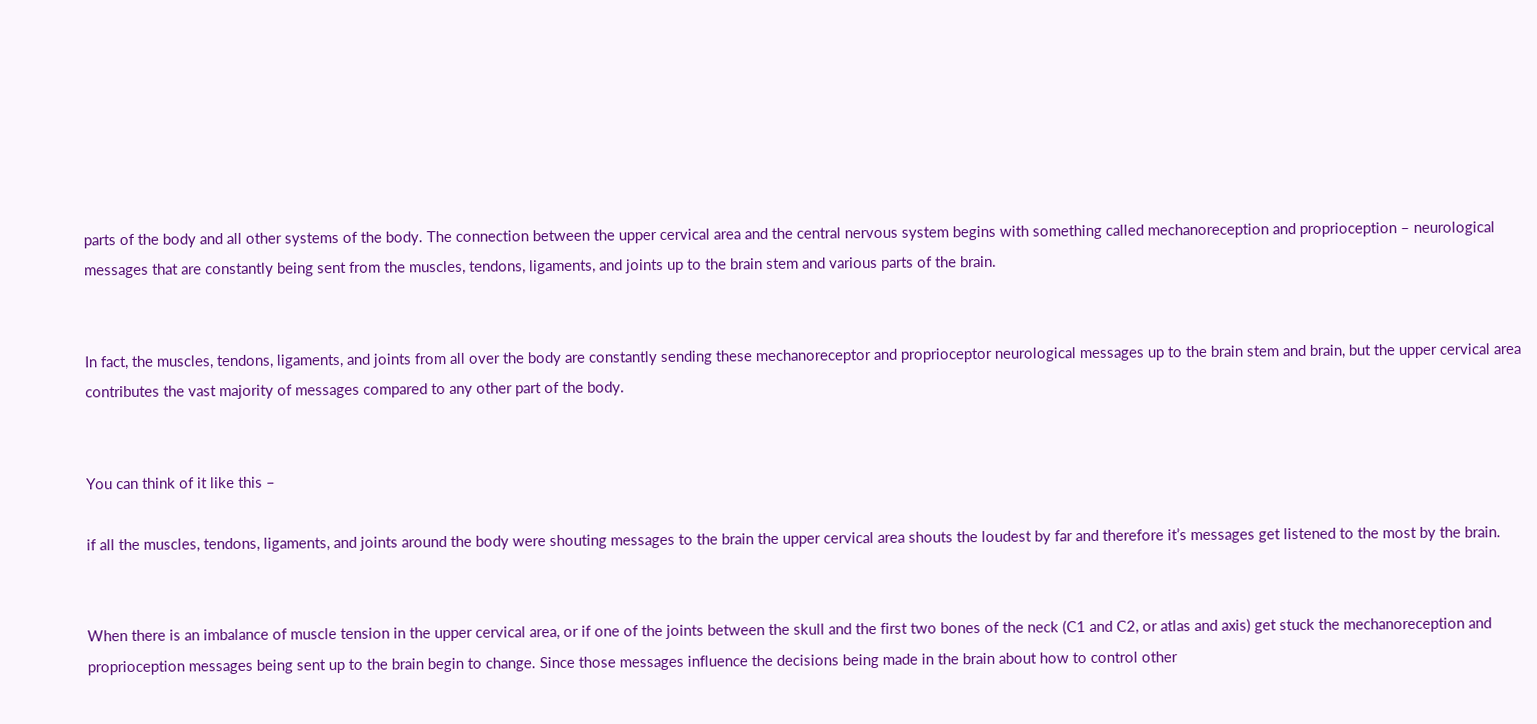parts of the body and all other systems of the body. The connection between the upper cervical area and the central nervous system begins with something called mechanoreception and proprioception – neurological messages that are constantly being sent from the muscles, tendons, ligaments, and joints up to the brain stem and various parts of the brain.


In fact, the muscles, tendons, ligaments, and joints from all over the body are constantly sending these mechanoreceptor and proprioceptor neurological messages up to the brain stem and brain, but the upper cervical area contributes the vast majority of messages compared to any other part of the body.


You can think of it like this –

if all the muscles, tendons, ligaments, and joints around the body were shouting messages to the brain the upper cervical area shouts the loudest by far and therefore it’s messages get listened to the most by the brain.


When there is an imbalance of muscle tension in the upper cervical area, or if one of the joints between the skull and the first two bones of the neck (C1 and C2, or atlas and axis) get stuck the mechanoreception and proprioception messages being sent up to the brain begin to change. Since those messages influence the decisions being made in the brain about how to control other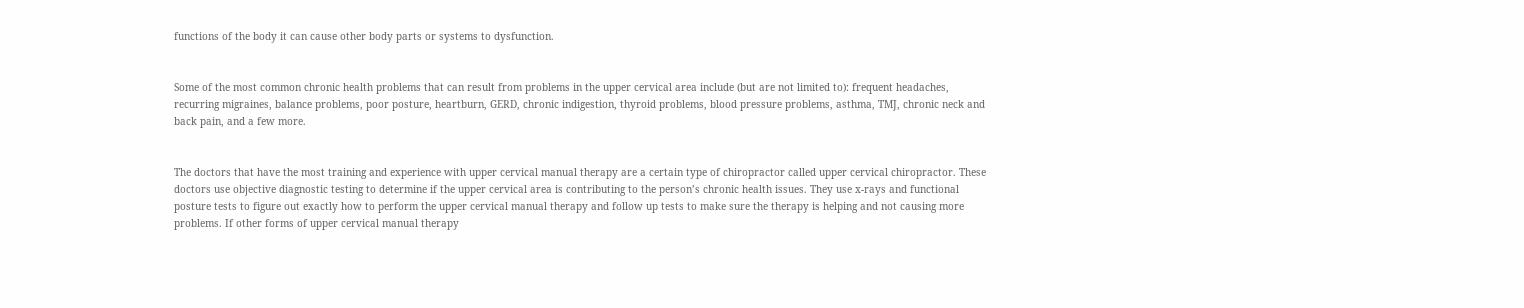functions of the body it can cause other body parts or systems to dysfunction.


Some of the most common chronic health problems that can result from problems in the upper cervical area include (but are not limited to): frequent headaches, recurring migraines, balance problems, poor posture, heartburn, GERD, chronic indigestion, thyroid problems, blood pressure problems, asthma, TMJ, chronic neck and back pain, and a few more.


The doctors that have the most training and experience with upper cervical manual therapy are a certain type of chiropractor called upper cervical chiropractor. These doctors use objective diagnostic testing to determine if the upper cervical area is contributing to the person’s chronic health issues. They use x-rays and functional posture tests to figure out exactly how to perform the upper cervical manual therapy and follow up tests to make sure the therapy is helping and not causing more problems. If other forms of upper cervical manual therapy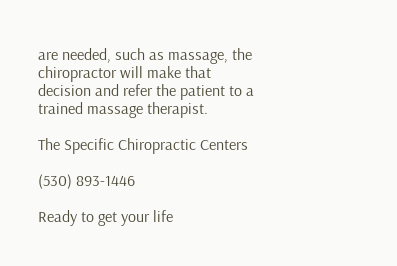are needed, such as massage, the chiropractor will make that decision and refer the patient to a trained massage therapist.

The Specific Chiropractic Centers

(530) 893-1446

Ready to get your life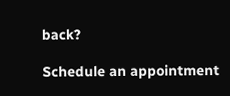back?

Schedule an appointment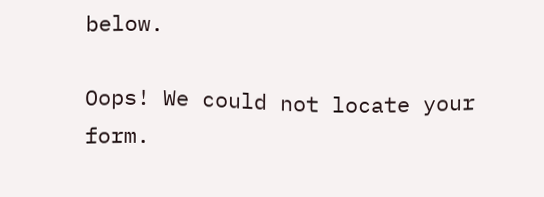below.

Oops! We could not locate your form.